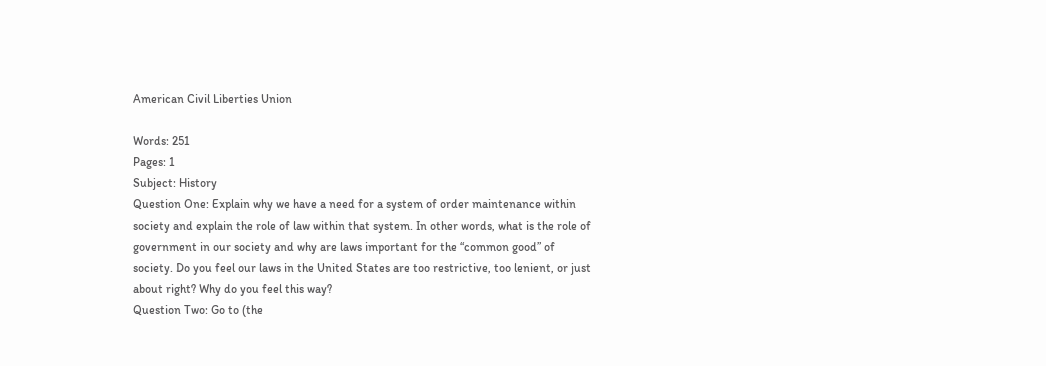American Civil Liberties Union

Words: 251
Pages: 1
Subject: History
Question One: Explain why we have a need for a system of order maintenance within society and explain the role of law within that system. In other words, what is the role of government in our society and why are laws important for the “common good” of society. Do you feel our laws in the United States are too restrictive, too lenient, or just about right? Why do you feel this way?
Question Two: Go to (the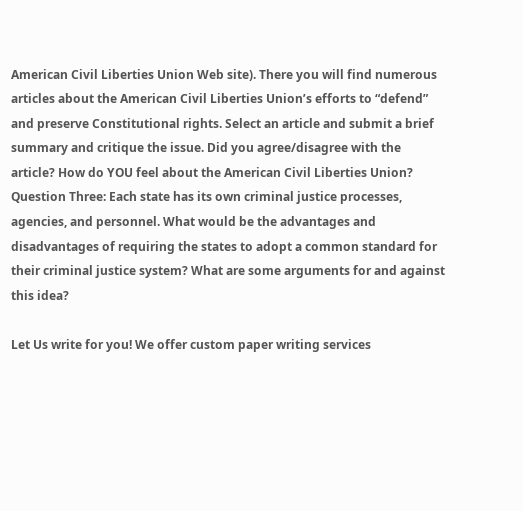American Civil Liberties Union Web site). There you will find numerous articles about the American Civil Liberties Union’s efforts to “defend” and preserve Constitutional rights. Select an article and submit a brief summary and critique the issue. Did you agree/disagree with the article? How do YOU feel about the American Civil Liberties Union?
Question Three: Each state has its own criminal justice processes, agencies, and personnel. What would be the advantages and disadvantages of requiring the states to adopt a common standard for their criminal justice system? What are some arguments for and against this idea?

Let Us write for you! We offer custom paper writing services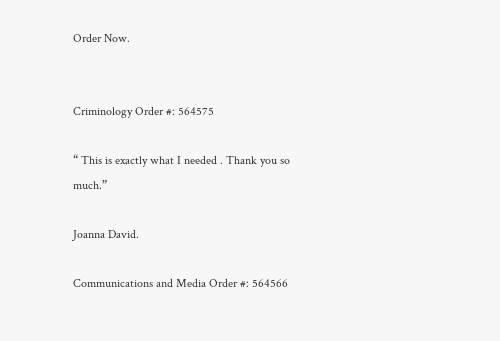Order Now.


Criminology Order #: 564575

“ This is exactly what I needed . Thank you so much.”

Joanna David.

Communications and Media Order #: 564566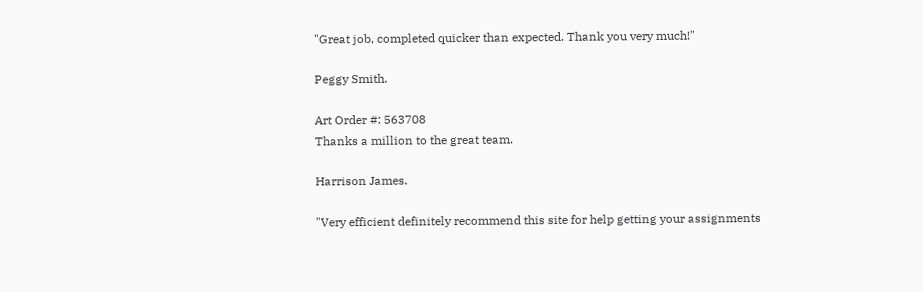"Great job, completed quicker than expected. Thank you very much!"

Peggy Smith.

Art Order #: 563708
Thanks a million to the great team.

Harrison James.

"Very efficient definitely recommend this site for help getting your assignments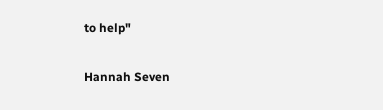to help"

Hannah Seven